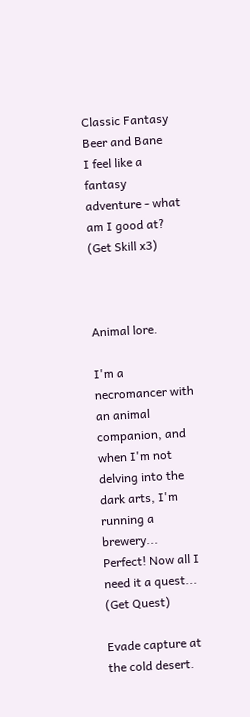Classic Fantasy Beer and Bane
I feel like a fantasy adventure - what am I good at? (Get Skill x3)



Animal lore.

I'm a necromancer with an animal companion, and when I'm not delving into the dark arts, I'm running a brewery... Perfect! Now all I need it a quest... (Get Quest)

Evade capture at the cold desert.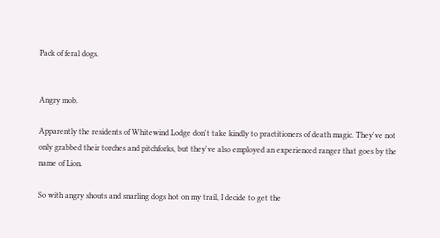Pack of feral dogs.


Angry mob.

Apparently the residents of Whitewind Lodge don't take kindly to practitioners of death magic. They've not only grabbed their torches and pitchforks, but they've also employed an experienced ranger that goes by the name of Lion.

So with angry shouts and snarling dogs hot on my trail, I decide to get the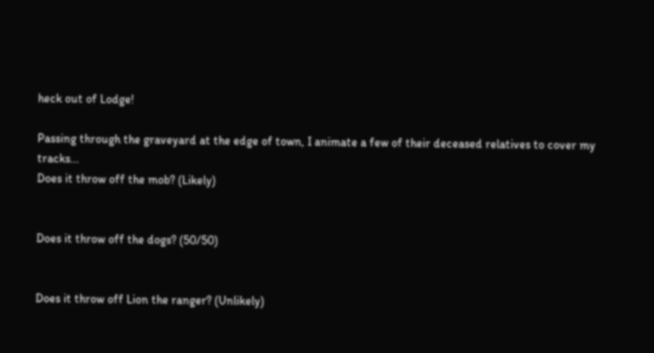heck out of Lodge!

Passing through the graveyard at the edge of town, I animate a few of their deceased relatives to cover my tracks...
Does it throw off the mob? (Likely)


Does it throw off the dogs? (50/50)


Does it throw off Lion the ranger? (Unlikely)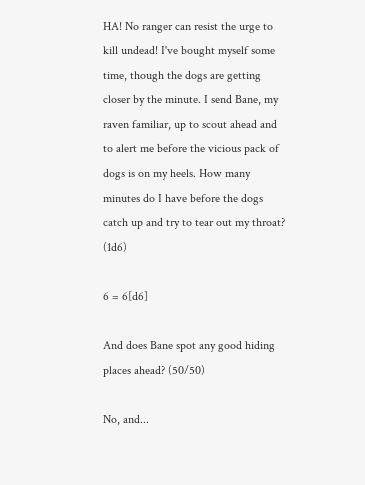HA! No ranger can resist the urge to kill undead! I've bought myself some time, though the dogs are getting closer by the minute. I send Bane, my raven familiar, up to scout ahead and to alert me before the vicious pack of dogs is on my heels. How many minutes do I have before the dogs catch up and try to tear out my throat? (1d6)

6 = 6[d6]

And does Bane spot any good hiding places ahead? (50/50)

No, and...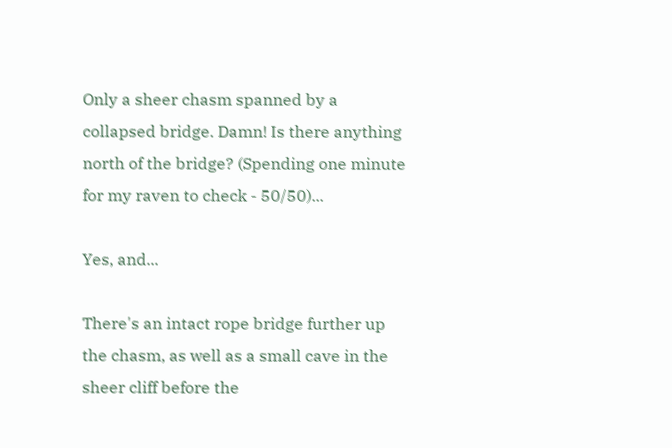Only a sheer chasm spanned by a collapsed bridge. Damn! Is there anything north of the bridge? (Spending one minute for my raven to check - 50/50)...

Yes, and...

There's an intact rope bridge further up the chasm, as well as a small cave in the sheer cliff before the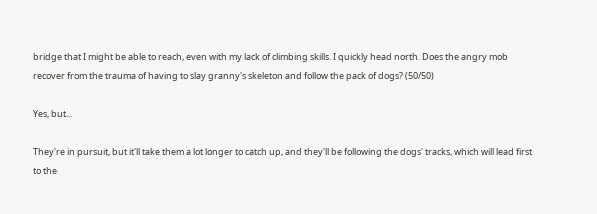bridge that I might be able to reach, even with my lack of climbing skills. I quickly head north. Does the angry mob recover from the trauma of having to slay granny's skeleton and follow the pack of dogs? (50/50)

Yes, but...

They're in pursuit, but it'll take them a lot longer to catch up, and they'll be following the dogs' tracks, which will lead first to the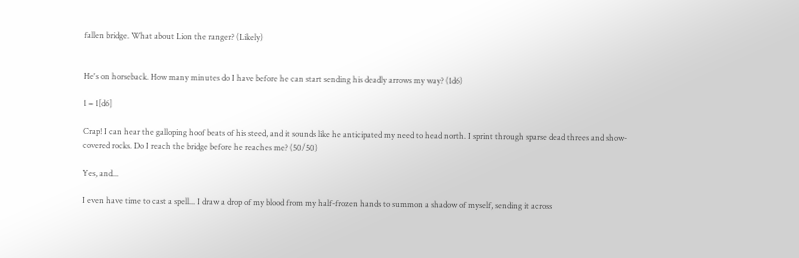fallen bridge. What about Lion the ranger? (Likely)


He's on horseback. How many minutes do I have before he can start sending his deadly arrows my way? (1d6)

1 = 1[d6]

Crap! I can hear the galloping hoof beats of his steed, and it sounds like he anticipated my need to head north. I sprint through sparse dead threes and show-covered rocks. Do I reach the bridge before he reaches me? (50/50)

Yes, and...

I even have time to cast a spell... I draw a drop of my blood from my half-frozen hands to summon a shadow of myself, sending it across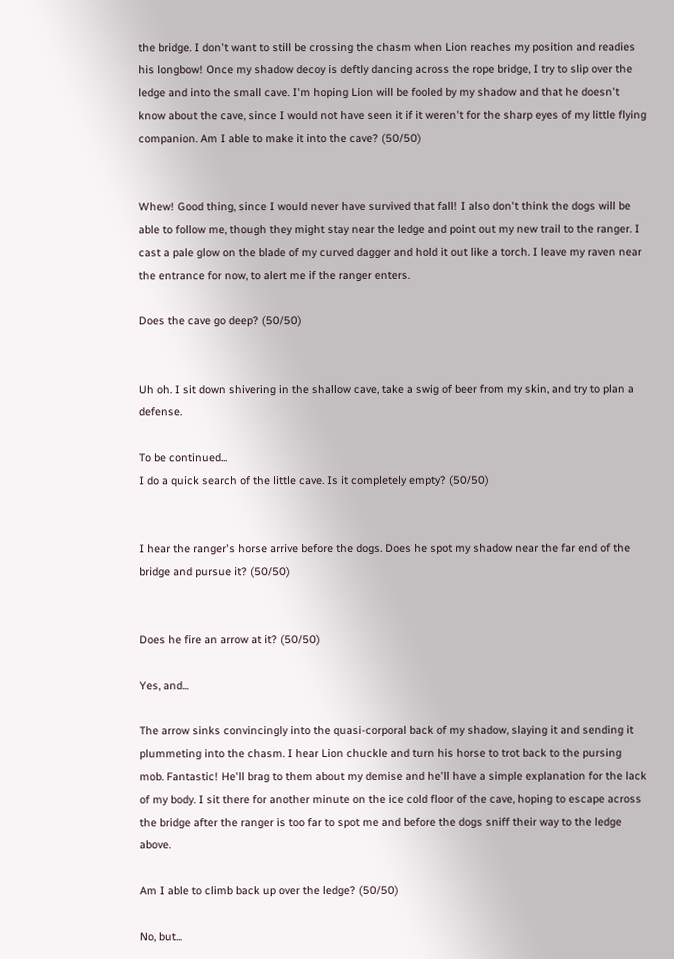the bridge. I don't want to still be crossing the chasm when Lion reaches my position and readies his longbow! Once my shadow decoy is deftly dancing across the rope bridge, I try to slip over the ledge and into the small cave. I'm hoping Lion will be fooled by my shadow and that he doesn't know about the cave, since I would not have seen it if it weren't for the sharp eyes of my little flying companion. Am I able to make it into the cave? (50/50)


Whew! Good thing, since I would never have survived that fall! I also don't think the dogs will be able to follow me, though they might stay near the ledge and point out my new trail to the ranger. I cast a pale glow on the blade of my curved dagger and hold it out like a torch. I leave my raven near the entrance for now, to alert me if the ranger enters.

Does the cave go deep? (50/50)


Uh oh. I sit down shivering in the shallow cave, take a swig of beer from my skin, and try to plan a defense.

To be continued...
I do a quick search of the little cave. Is it completely empty? (50/50)


I hear the ranger's horse arrive before the dogs. Does he spot my shadow near the far end of the bridge and pursue it? (50/50)


Does he fire an arrow at it? (50/50)

Yes, and...

The arrow sinks convincingly into the quasi-corporal back of my shadow, slaying it and sending it plummeting into the chasm. I hear Lion chuckle and turn his horse to trot back to the pursing mob. Fantastic! He'll brag to them about my demise and he'll have a simple explanation for the lack of my body. I sit there for another minute on the ice cold floor of the cave, hoping to escape across the bridge after the ranger is too far to spot me and before the dogs sniff their way to the ledge above.

Am I able to climb back up over the ledge? (50/50)

No, but...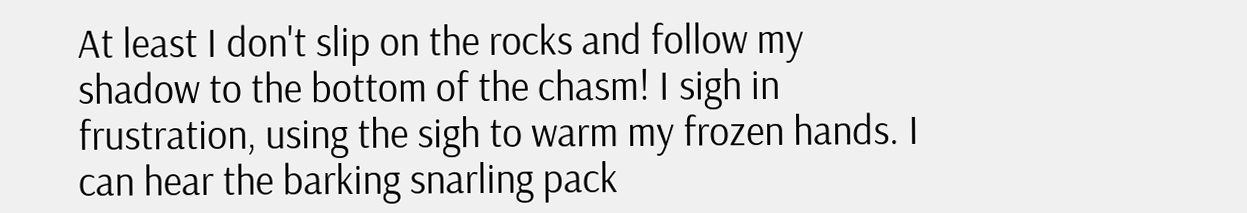At least I don't slip on the rocks and follow my shadow to the bottom of the chasm! I sigh in frustration, using the sigh to warm my frozen hands. I can hear the barking snarling pack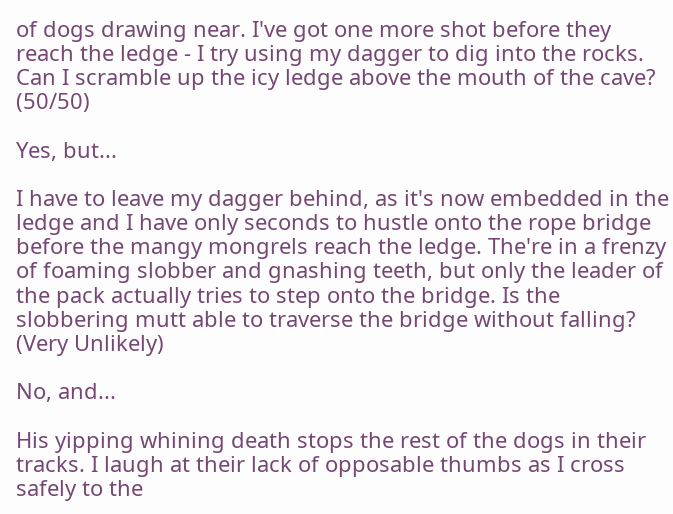of dogs drawing near. I've got one more shot before they reach the ledge - I try using my dagger to dig into the rocks. Can I scramble up the icy ledge above the mouth of the cave? (50/50)

Yes, but...

I have to leave my dagger behind, as it's now embedded in the ledge and I have only seconds to hustle onto the rope bridge before the mangy mongrels reach the ledge. The're in a frenzy of foaming slobber and gnashing teeth, but only the leader of the pack actually tries to step onto the bridge. Is the slobbering mutt able to traverse the bridge without falling? (Very Unlikely)

No, and...

His yipping whining death stops the rest of the dogs in their tracks. I laugh at their lack of opposable thumbs as I cross safely to the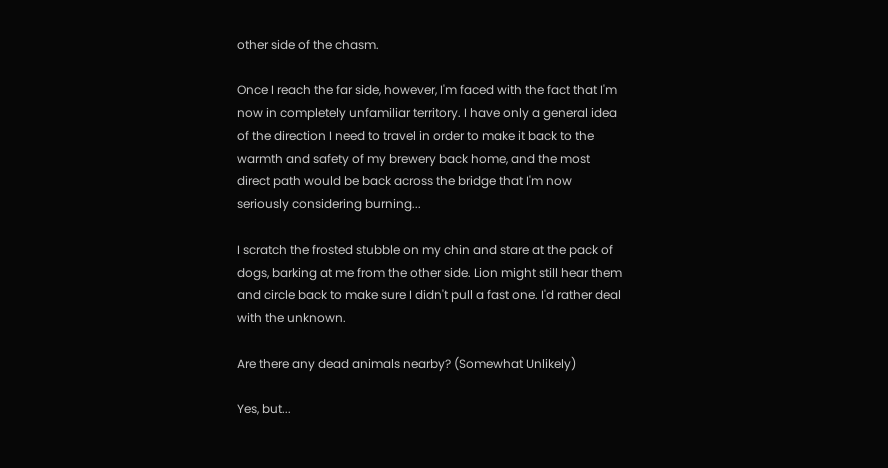other side of the chasm.

Once I reach the far side, however, I'm faced with the fact that I'm now in completely unfamiliar territory. I have only a general idea of the direction I need to travel in order to make it back to the warmth and safety of my brewery back home, and the most direct path would be back across the bridge that I'm now seriously considering burning...

I scratch the frosted stubble on my chin and stare at the pack of dogs, barking at me from the other side. Lion might still hear them and circle back to make sure I didn't pull a fast one. I'd rather deal with the unknown.

Are there any dead animals nearby? (Somewhat Unlikely)

Yes, but...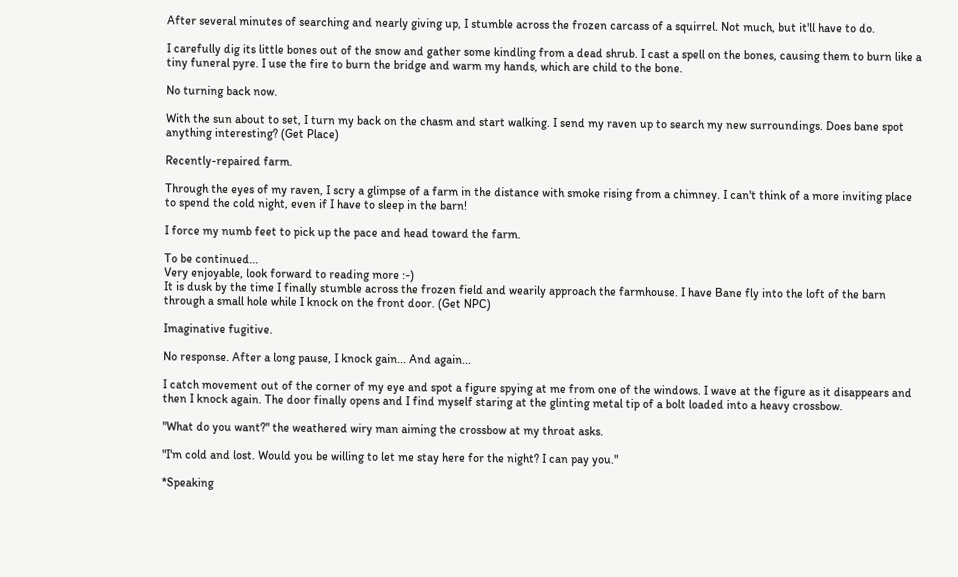After several minutes of searching and nearly giving up, I stumble across the frozen carcass of a squirrel. Not much, but it'll have to do.

I carefully dig its little bones out of the snow and gather some kindling from a dead shrub. I cast a spell on the bones, causing them to burn like a tiny funeral pyre. I use the fire to burn the bridge and warm my hands, which are child to the bone.

No turning back now.

With the sun about to set, I turn my back on the chasm and start walking. I send my raven up to search my new surroundings. Does bane spot anything interesting? (Get Place)

Recently-repaired farm.

Through the eyes of my raven, I scry a glimpse of a farm in the distance with smoke rising from a chimney. I can't think of a more inviting place to spend the cold night, even if I have to sleep in the barn!

I force my numb feet to pick up the pace and head toward the farm.

To be continued...
Very enjoyable, look forward to reading more :-)
It is dusk by the time I finally stumble across the frozen field and wearily approach the farmhouse. I have Bane fly into the loft of the barn through a small hole while I knock on the front door. (Get NPC)

Imaginative fugitive.

No response. After a long pause, I knock gain... And again...

I catch movement out of the corner of my eye and spot a figure spying at me from one of the windows. I wave at the figure as it disappears and then I knock again. The door finally opens and I find myself staring at the glinting metal tip of a bolt loaded into a heavy crossbow.

"What do you want?" the weathered wiry man aiming the crossbow at my throat asks.

"I'm cold and lost. Would you be willing to let me stay here for the night? I can pay you."

*Speaking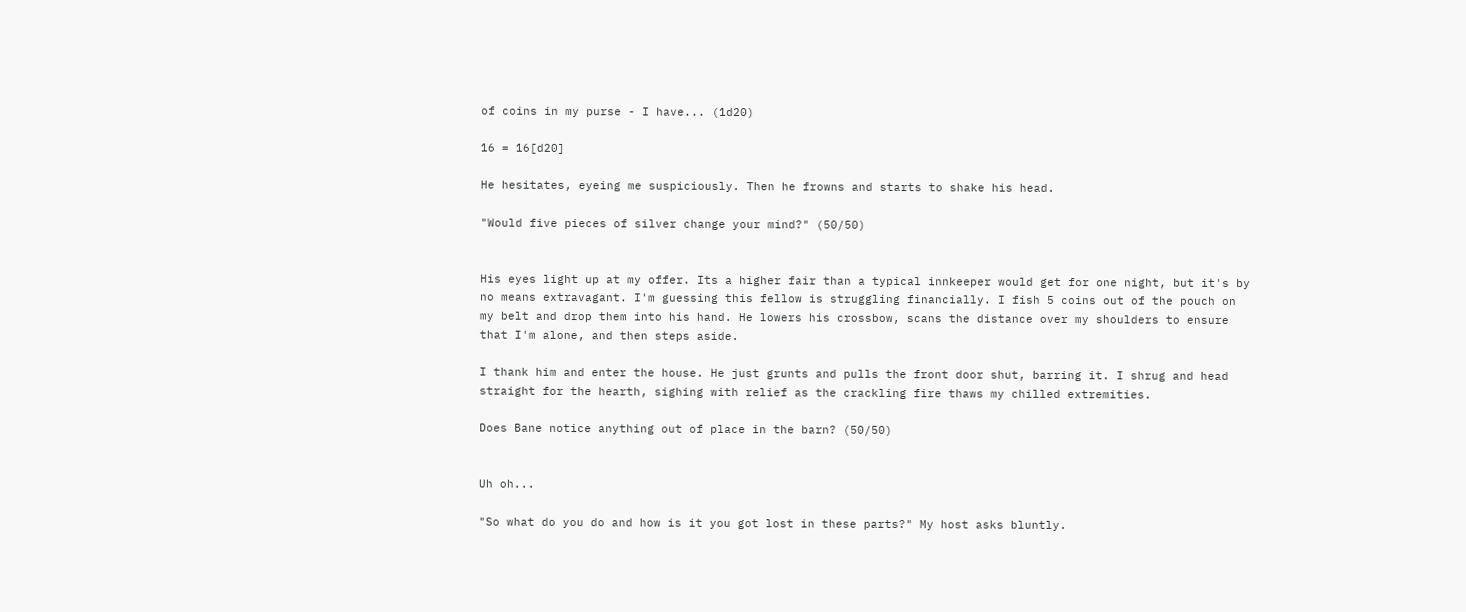of coins in my purse - I have... (1d20)

16 = 16[d20]

He hesitates, eyeing me suspiciously. Then he frowns and starts to shake his head.

"Would five pieces of silver change your mind?" (50/50)


His eyes light up at my offer. Its a higher fair than a typical innkeeper would get for one night, but it's by no means extravagant. I'm guessing this fellow is struggling financially. I fish 5 coins out of the pouch on my belt and drop them into his hand. He lowers his crossbow, scans the distance over my shoulders to ensure that I'm alone, and then steps aside.

I thank him and enter the house. He just grunts and pulls the front door shut, barring it. I shrug and head straight for the hearth, sighing with relief as the crackling fire thaws my chilled extremities.

Does Bane notice anything out of place in the barn? (50/50)


Uh oh...

"So what do you do and how is it you got lost in these parts?" My host asks bluntly.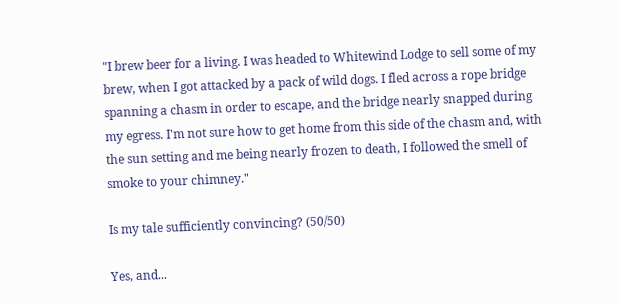"I brew beer for a living. I was headed to Whitewind Lodge to sell some of my brew, when I got attacked by a pack of wild dogs. I fled across a rope bridge spanning a chasm in order to escape, and the bridge nearly snapped during my egress. I'm not sure how to get home from this side of the chasm and, with the sun setting and me being nearly frozen to death, I followed the smell of smoke to your chimney."

Is my tale sufficiently convincing? (50/50)

Yes, and...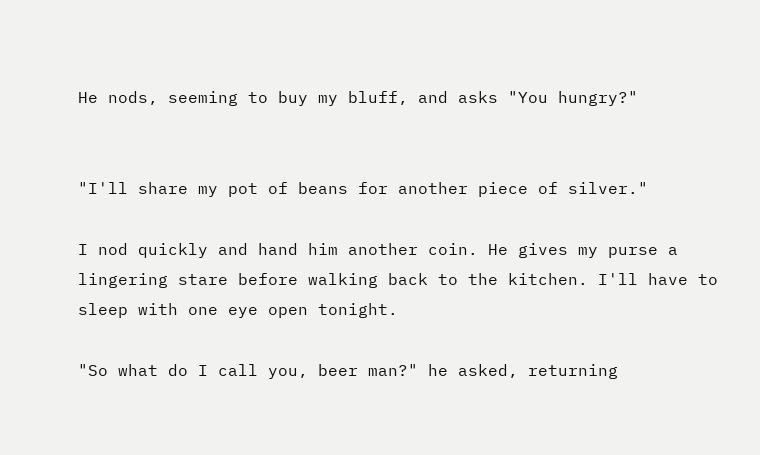He nods, seeming to buy my bluff, and asks "You hungry?"


"I'll share my pot of beans for another piece of silver."

I nod quickly and hand him another coin. He gives my purse a lingering stare before walking back to the kitchen. I'll have to sleep with one eye open tonight.

"So what do I call you, beer man?" he asked, returning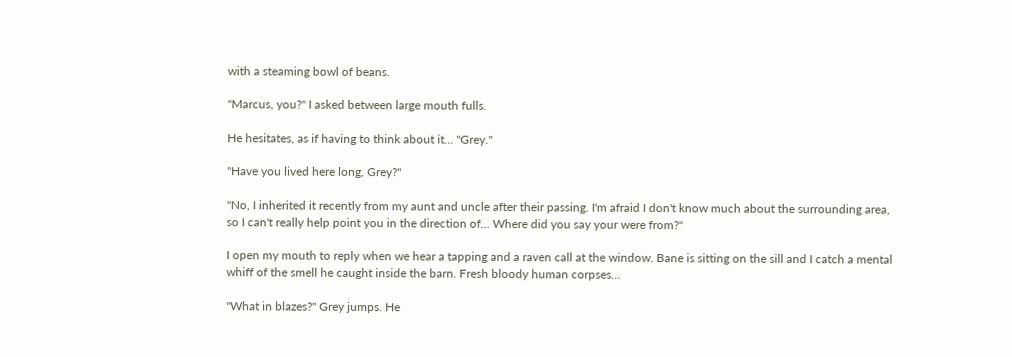with a steaming bowl of beans.

"Marcus, you?" I asked between large mouth fulls.

He hesitates, as if having to think about it... "Grey."

"Have you lived here long, Grey?"

"No, I inherited it recently from my aunt and uncle after their passing. I'm afraid I don't know much about the surrounding area, so I can't really help point you in the direction of... Where did you say your were from?"

I open my mouth to reply when we hear a tapping and a raven call at the window. Bane is sitting on the sill and I catch a mental whiff of the smell he caught inside the barn. Fresh bloody human corpses...

"What in blazes?" Grey jumps. He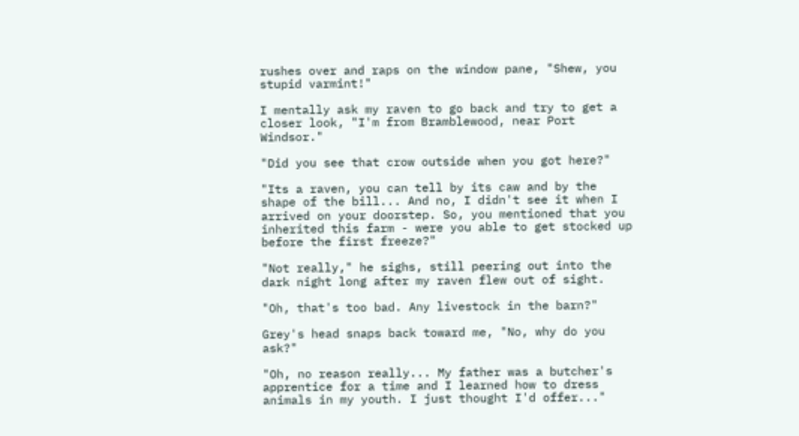rushes over and raps on the window pane, "Shew, you stupid varmint!"

I mentally ask my raven to go back and try to get a closer look, "I'm from Bramblewood, near Port Windsor."

"Did you see that crow outside when you got here?"

"Its a raven, you can tell by its caw and by the shape of the bill... And no, I didn't see it when I arrived on your doorstep. So, you mentioned that you inherited this farm - were you able to get stocked up before the first freeze?"

"Not really," he sighs, still peering out into the dark night long after my raven flew out of sight.

"Oh, that's too bad. Any livestock in the barn?"

Grey's head snaps back toward me, "No, why do you ask?"

"Oh, no reason really... My father was a butcher's apprentice for a time and I learned how to dress animals in my youth. I just thought I'd offer..."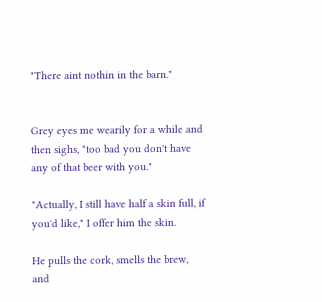"There aint nothin in the barn."


Grey eyes me wearily for a while and then sighs, "too bad you don't have any of that beer with you."

"Actually, I still have half a skin full, if you'd like," I offer him the skin.

He pulls the cork, smells the brew, and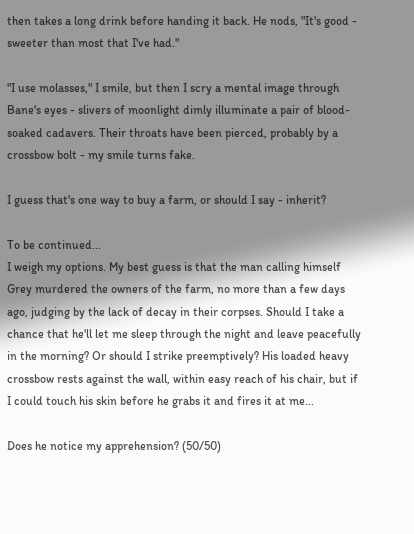then takes a long drink before handing it back. He nods, "It's good - sweeter than most that I've had."

"I use molasses," I smile, but then I scry a mental image through Bane's eyes - slivers of moonlight dimly illuminate a pair of blood-soaked cadavers. Their throats have been pierced, probably by a crossbow bolt - my smile turns fake.

I guess that's one way to buy a farm, or should I say - inherit?

To be continued...
I weigh my options. My best guess is that the man calling himself Grey murdered the owners of the farm, no more than a few days ago, judging by the lack of decay in their corpses. Should I take a chance that he'll let me sleep through the night and leave peacefully in the morning? Or should I strike preemptively? His loaded heavy crossbow rests against the wall, within easy reach of his chair, but if I could touch his skin before he grabs it and fires it at me...

Does he notice my apprehension? (50/50)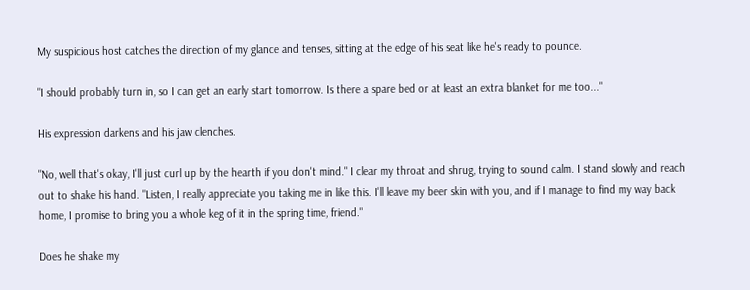My suspicious host catches the direction of my glance and tenses, sitting at the edge of his seat like he's ready to pounce.

"I should probably turn in, so I can get an early start tomorrow. Is there a spare bed or at least an extra blanket for me too..."

His expression darkens and his jaw clenches.

"No, well that's okay, I'll just curl up by the hearth if you don't mind." I clear my throat and shrug, trying to sound calm. I stand slowly and reach out to shake his hand. "Listen, I really appreciate you taking me in like this. I'll leave my beer skin with you, and if I manage to find my way back home, I promise to bring you a whole keg of it in the spring time, friend."

Does he shake my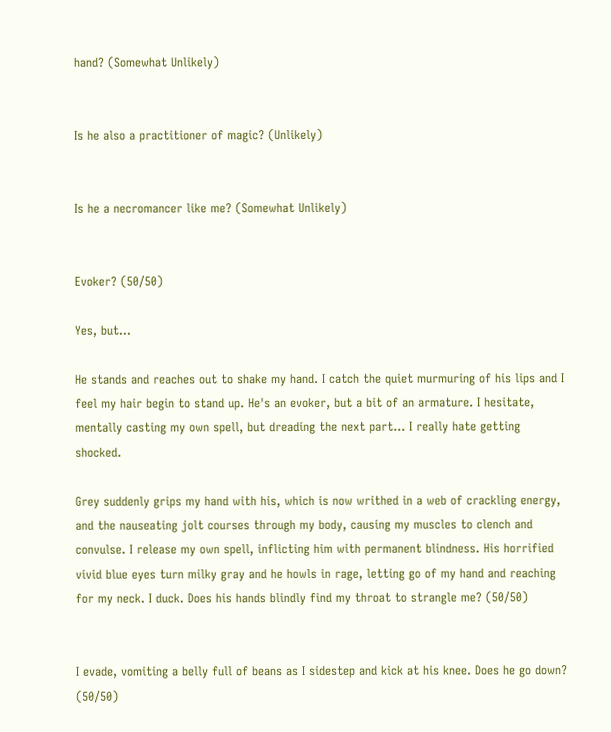hand? (Somewhat Unlikely)


Is he also a practitioner of magic? (Unlikely)


Is he a necromancer like me? (Somewhat Unlikely)


Evoker? (50/50)

Yes, but...

He stands and reaches out to shake my hand. I catch the quiet murmuring of his lips and I feel my hair begin to stand up. He's an evoker, but a bit of an armature. I hesitate, mentally casting my own spell, but dreading the next part... I really hate getting shocked.

Grey suddenly grips my hand with his, which is now writhed in a web of crackling energy, and the nauseating jolt courses through my body, causing my muscles to clench and convulse. I release my own spell, inflicting him with permanent blindness. His horrified vivid blue eyes turn milky gray and he howls in rage, letting go of my hand and reaching for my neck. I duck. Does his hands blindly find my throat to strangle me? (50/50)


I evade, vomiting a belly full of beans as I sidestep and kick at his knee. Does he go down? (50/50)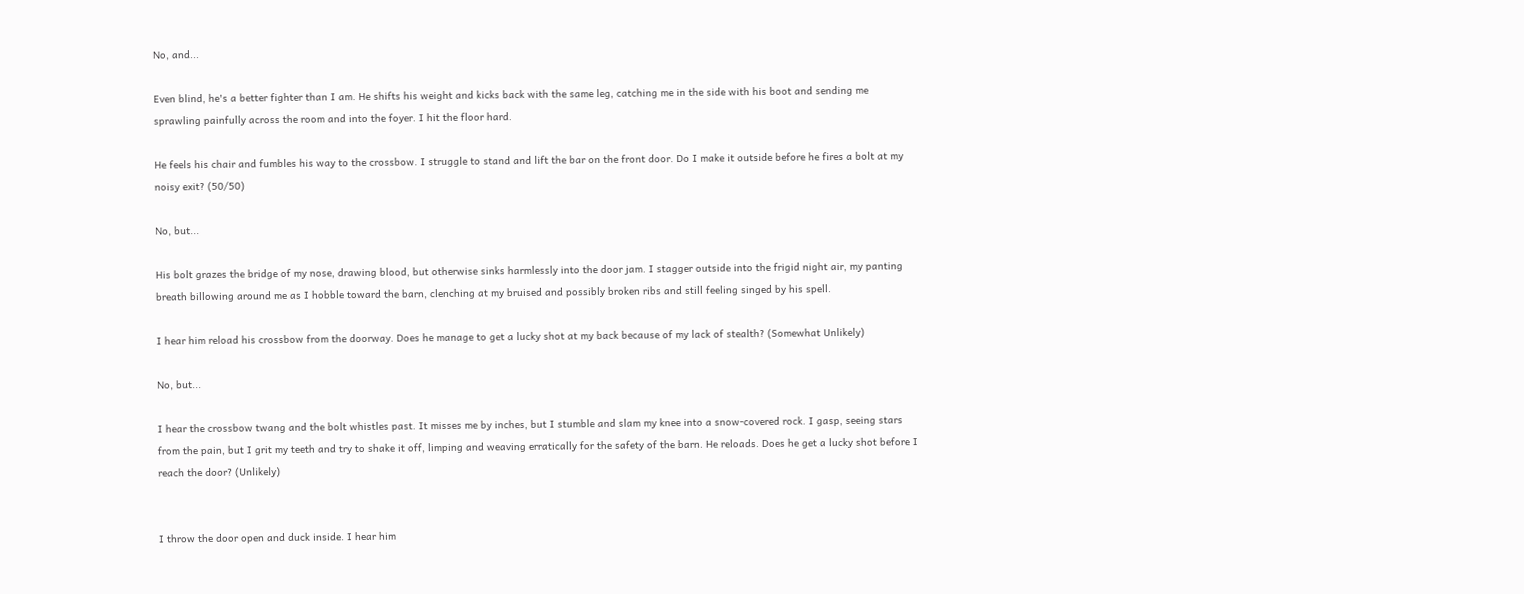No, and...

Even blind, he's a better fighter than I am. He shifts his weight and kicks back with the same leg, catching me in the side with his boot and sending me sprawling painfully across the room and into the foyer. I hit the floor hard.

He feels his chair and fumbles his way to the crossbow. I struggle to stand and lift the bar on the front door. Do I make it outside before he fires a bolt at my noisy exit? (50/50)

No, but...

His bolt grazes the bridge of my nose, drawing blood, but otherwise sinks harmlessly into the door jam. I stagger outside into the frigid night air, my panting breath billowing around me as I hobble toward the barn, clenching at my bruised and possibly broken ribs and still feeling singed by his spell.

I hear him reload his crossbow from the doorway. Does he manage to get a lucky shot at my back because of my lack of stealth? (Somewhat Unlikely)

No, but...

I hear the crossbow twang and the bolt whistles past. It misses me by inches, but I stumble and slam my knee into a snow-covered rock. I gasp, seeing stars from the pain, but I grit my teeth and try to shake it off, limping and weaving erratically for the safety of the barn. He reloads. Does he get a lucky shot before I reach the door? (Unlikely)


I throw the door open and duck inside. I hear him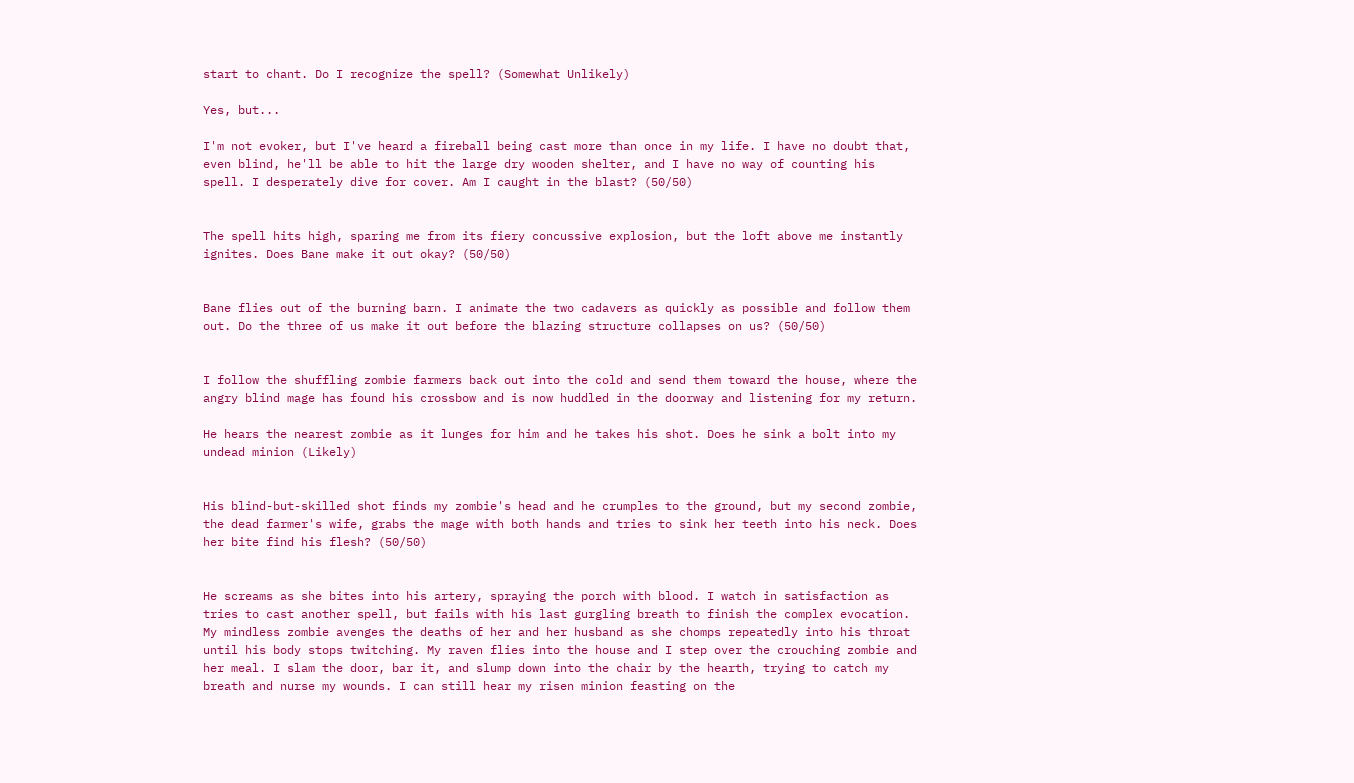start to chant. Do I recognize the spell? (Somewhat Unlikely)

Yes, but...

I'm not evoker, but I've heard a fireball being cast more than once in my life. I have no doubt that, even blind, he'll be able to hit the large dry wooden shelter, and I have no way of counting his spell. I desperately dive for cover. Am I caught in the blast? (50/50)


The spell hits high, sparing me from its fiery concussive explosion, but the loft above me instantly ignites. Does Bane make it out okay? (50/50)


Bane flies out of the burning barn. I animate the two cadavers as quickly as possible and follow them out. Do the three of us make it out before the blazing structure collapses on us? (50/50)


I follow the shuffling zombie farmers back out into the cold and send them toward the house, where the angry blind mage has found his crossbow and is now huddled in the doorway and listening for my return.

He hears the nearest zombie as it lunges for him and he takes his shot. Does he sink a bolt into my undead minion (Likely)


His blind-but-skilled shot finds my zombie's head and he crumples to the ground, but my second zombie, the dead farmer's wife, grabs the mage with both hands and tries to sink her teeth into his neck. Does her bite find his flesh? (50/50)


He screams as she bites into his artery, spraying the porch with blood. I watch in satisfaction as tries to cast another spell, but fails with his last gurgling breath to finish the complex evocation. My mindless zombie avenges the deaths of her and her husband as she chomps repeatedly into his throat until his body stops twitching. My raven flies into the house and I step over the crouching zombie and her meal. I slam the door, bar it, and slump down into the chair by the hearth, trying to catch my breath and nurse my wounds. I can still hear my risen minion feasting on the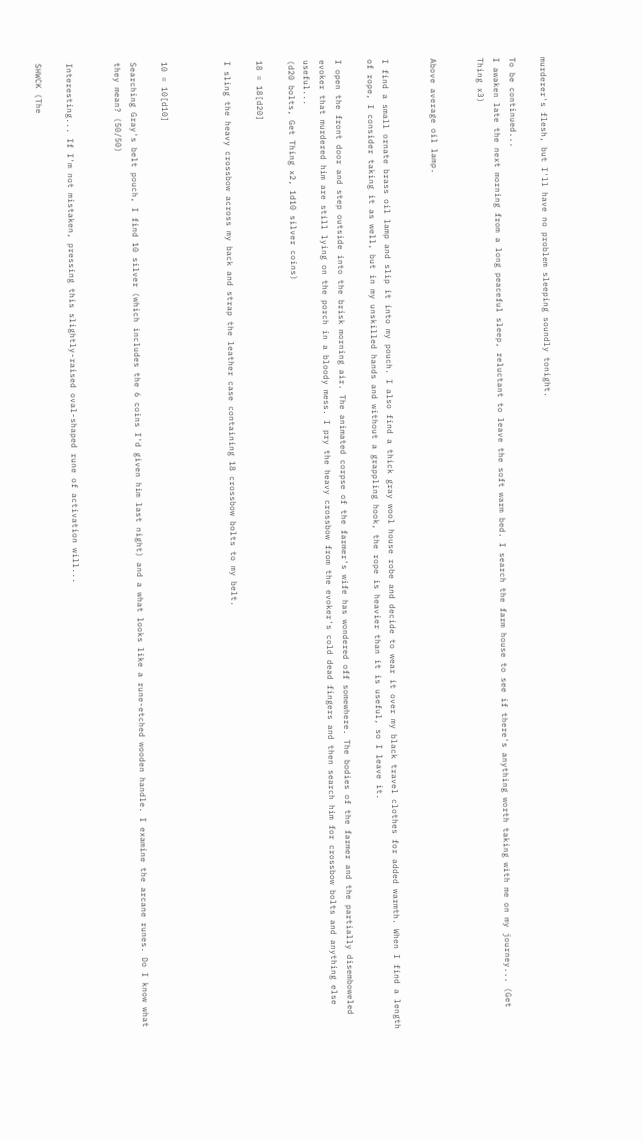murderer's flesh, but I'll have no problem sleeping soundly tonight.

To be continued...
I awaken late the next morning from a long peaceful sleep, reluctant to leave the soft warm bed. I search the farm house to see if there's anything worth taking with me on my journey... (Get Thing x3)


Above average oil lamp.


I find a small ornate brass oil lamp and slip it into my pouch. I also find a thick gray wool house robe and decide to wear it over my black travel clothes for added warmth. When I find a length of rope, I consider taking it as well, but in my unskilled hands and without a grappling hook, the rope is heavier than it is useful, so I leave it.

I open the front door and step outside into the brisk morning air. The animated corpse of the farmer's wife has wondered off somewhere. The bodies of the farmer and the partially disemboweled evoker that murdered him are still lying on the porch in a bloody mess. I pry the heavy crossbow from the evoker's cold dead fingers and then search him for crossbow bolts and anything else useful...
(d20 bolts, Get Thing x2, 1d10 silver coins)

18 = 18[d20]

I sling the heavy crossbow across my back and strap the leather case containing 18 crossbow bolts to my belt.



10 = 10[d10]

Searching Gray's belt pouch, I find 10 silver (which includes the 6 coins I'd given him last night) and a what looks like a rune-etched wooden handle. I examine the arcane runes. Do I know what they mean? (50/50)


Interesting... If I'm not mistaken, pressing this slightly-raised oval-shaped rune of activation will...

SHWCK (The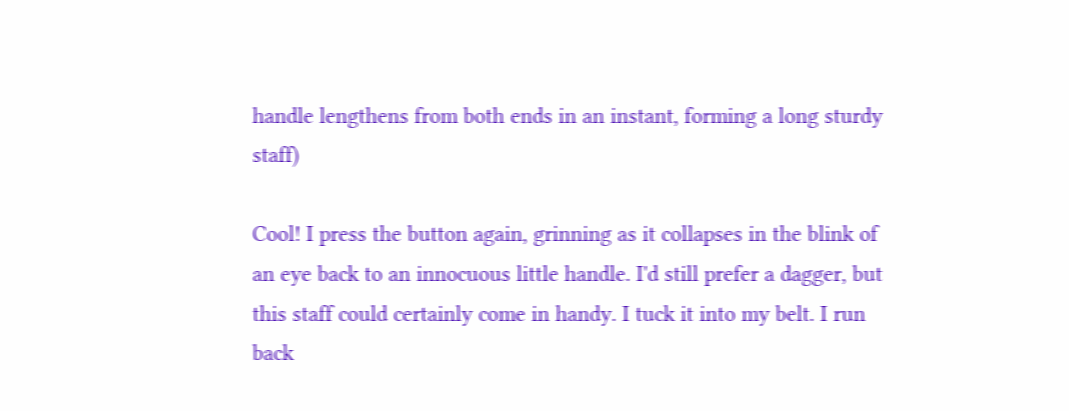handle lengthens from both ends in an instant, forming a long sturdy staff)

Cool! I press the button again, grinning as it collapses in the blink of an eye back to an innocuous little handle. I'd still prefer a dagger, but this staff could certainly come in handy. I tuck it into my belt. I run back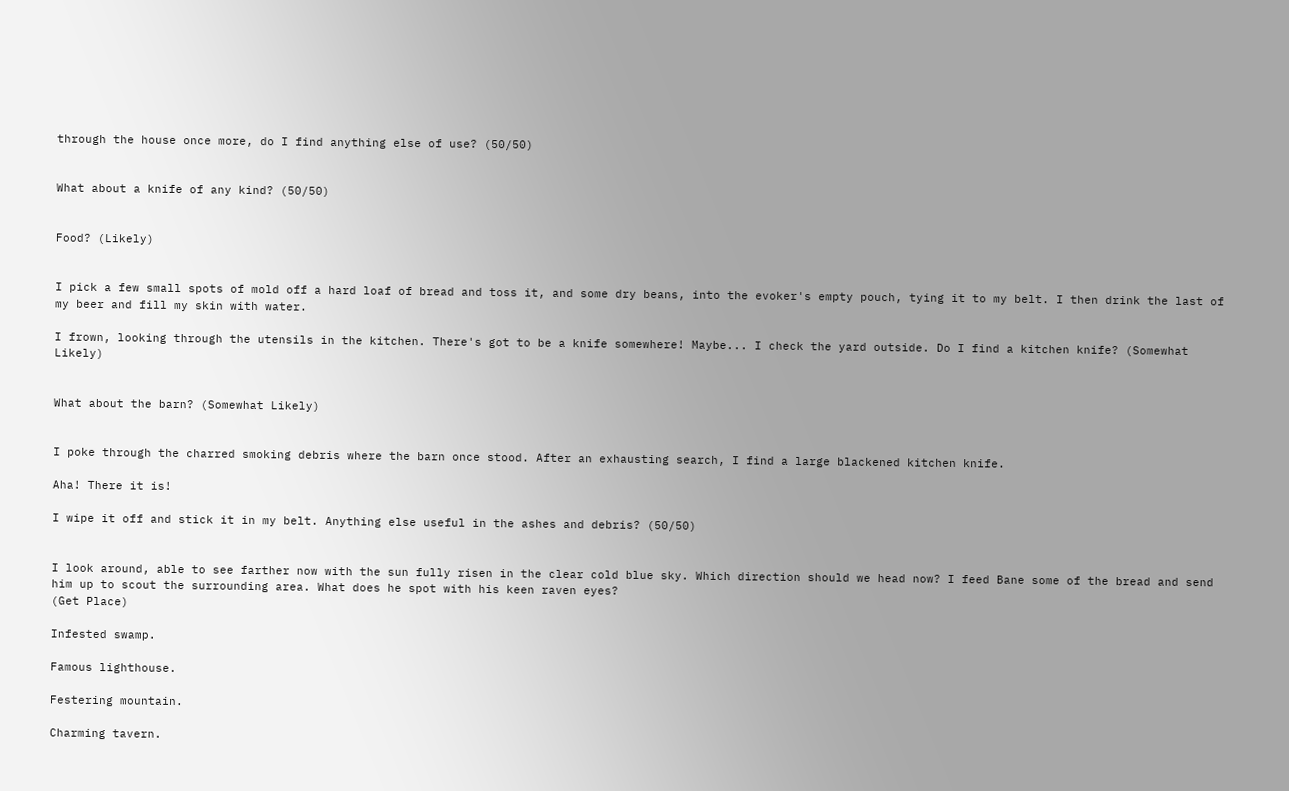through the house once more, do I find anything else of use? (50/50)


What about a knife of any kind? (50/50)


Food? (Likely)


I pick a few small spots of mold off a hard loaf of bread and toss it, and some dry beans, into the evoker's empty pouch, tying it to my belt. I then drink the last of my beer and fill my skin with water.

I frown, looking through the utensils in the kitchen. There's got to be a knife somewhere! Maybe... I check the yard outside. Do I find a kitchen knife? (Somewhat Likely)


What about the barn? (Somewhat Likely)


I poke through the charred smoking debris where the barn once stood. After an exhausting search, I find a large blackened kitchen knife.

Aha! There it is!

I wipe it off and stick it in my belt. Anything else useful in the ashes and debris? (50/50)


I look around, able to see farther now with the sun fully risen in the clear cold blue sky. Which direction should we head now? I feed Bane some of the bread and send him up to scout the surrounding area. What does he spot with his keen raven eyes?
(Get Place)

Infested swamp.

Famous lighthouse.

Festering mountain.

Charming tavern.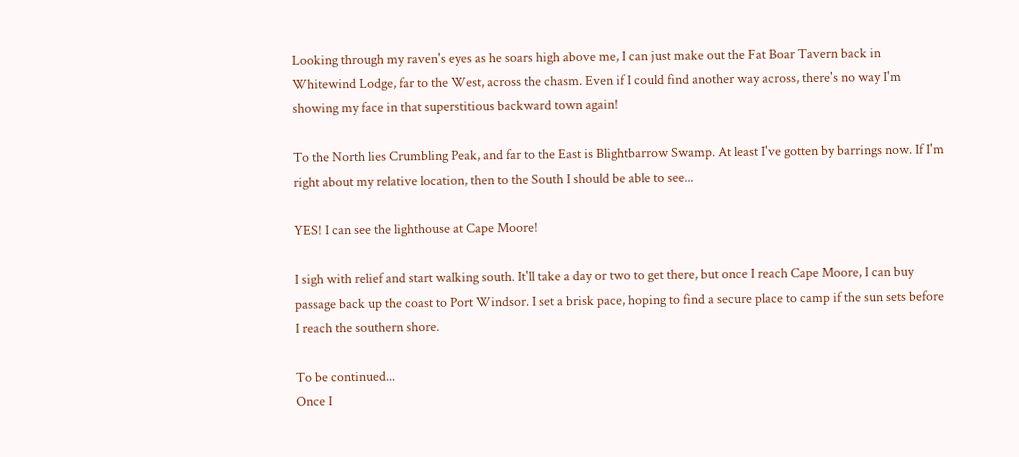Looking through my raven's eyes as he soars high above me, I can just make out the Fat Boar Tavern back in Whitewind Lodge, far to the West, across the chasm. Even if I could find another way across, there's no way I'm showing my face in that superstitious backward town again!

To the North lies Crumbling Peak, and far to the East is Blightbarrow Swamp. At least I've gotten by barrings now. If I'm right about my relative location, then to the South I should be able to see...

YES! I can see the lighthouse at Cape Moore!

I sigh with relief and start walking south. It'll take a day or two to get there, but once I reach Cape Moore, I can buy passage back up the coast to Port Windsor. I set a brisk pace, hoping to find a secure place to camp if the sun sets before I reach the southern shore.

To be continued...
Once I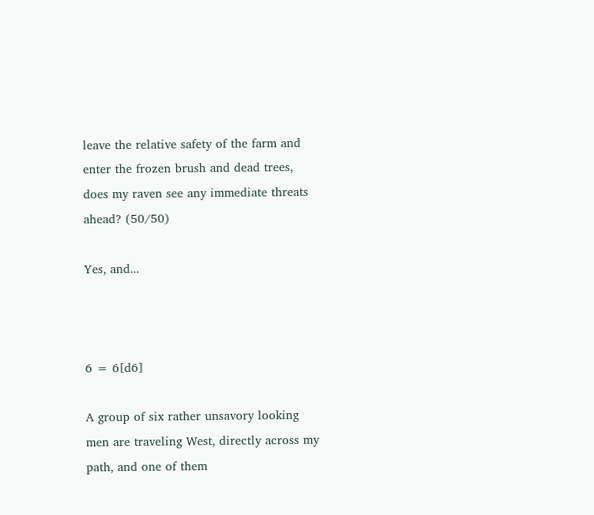leave the relative safety of the farm and enter the frozen brush and dead trees, does my raven see any immediate threats ahead? (50/50)

Yes, and...



6 = 6[d6]

A group of six rather unsavory looking men are traveling West, directly across my path, and one of them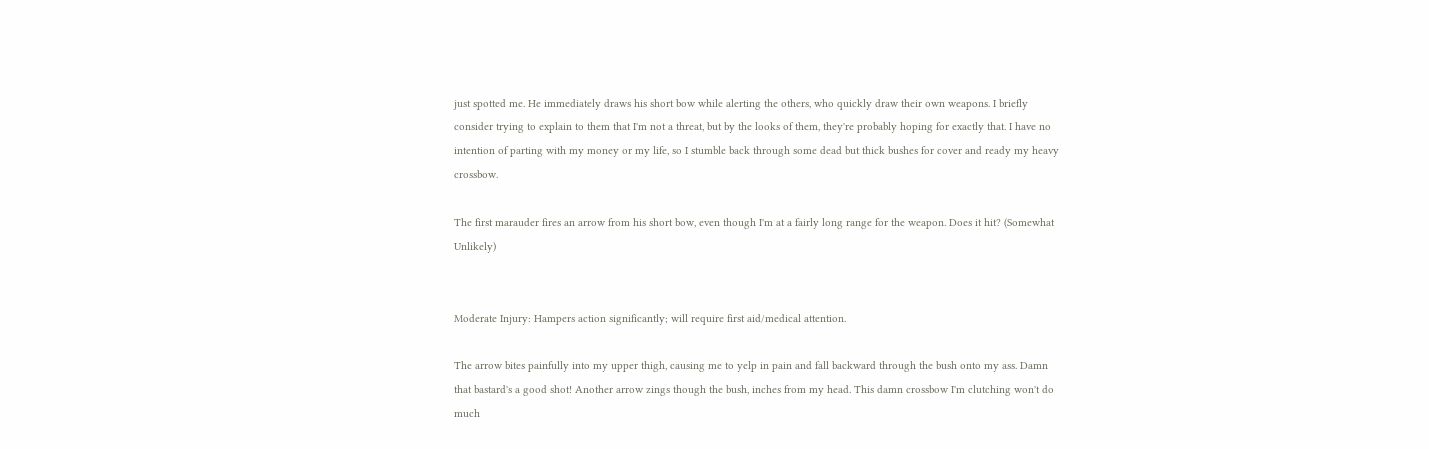just spotted me. He immediately draws his short bow while alerting the others, who quickly draw their own weapons. I briefly consider trying to explain to them that I'm not a threat, but by the looks of them, they're probably hoping for exactly that. I have no intention of parting with my money or my life, so I stumble back through some dead but thick bushes for cover and ready my heavy crossbow.

The first marauder fires an arrow from his short bow, even though I'm at a fairly long range for the weapon. Does it hit? (Somewhat Unlikely)


Moderate Injury: Hampers action significantly; will require first aid/medical attention.

The arrow bites painfully into my upper thigh, causing me to yelp in pain and fall backward through the bush onto my ass. Damn that bastard's a good shot! Another arrow zings though the bush, inches from my head. This damn crossbow I'm clutching won't do much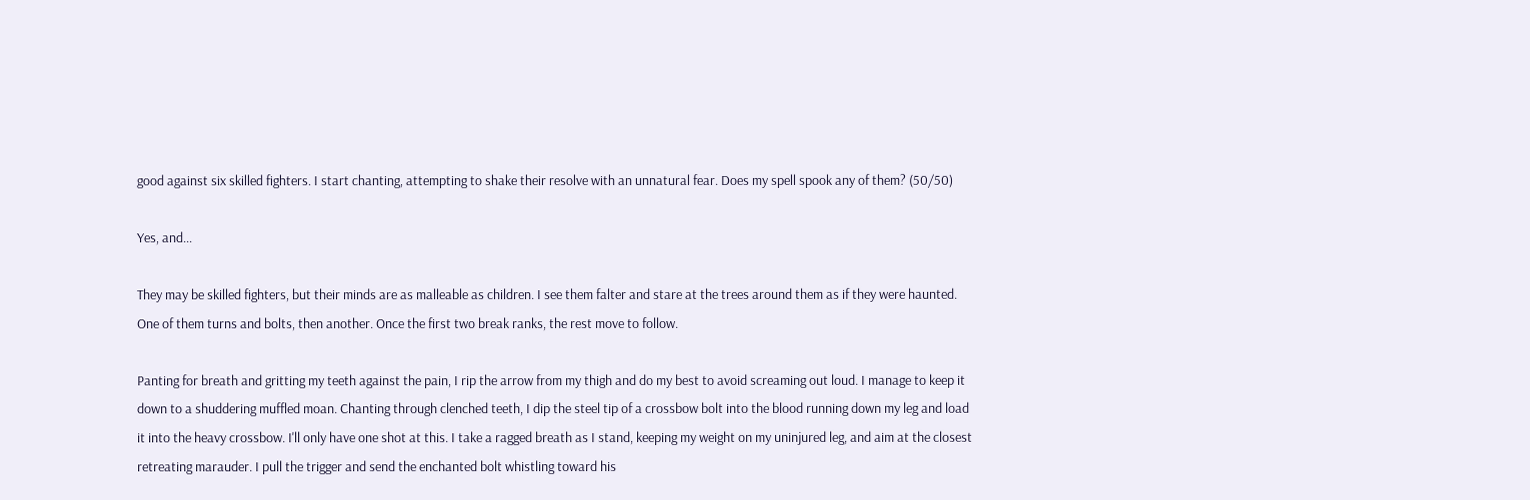good against six skilled fighters. I start chanting, attempting to shake their resolve with an unnatural fear. Does my spell spook any of them? (50/50)

Yes, and...

They may be skilled fighters, but their minds are as malleable as children. I see them falter and stare at the trees around them as if they were haunted. One of them turns and bolts, then another. Once the first two break ranks, the rest move to follow.

Panting for breath and gritting my teeth against the pain, I rip the arrow from my thigh and do my best to avoid screaming out loud. I manage to keep it down to a shuddering muffled moan. Chanting through clenched teeth, I dip the steel tip of a crossbow bolt into the blood running down my leg and load it into the heavy crossbow. I'll only have one shot at this. I take a ragged breath as I stand, keeping my weight on my uninjured leg, and aim at the closest retreating marauder. I pull the trigger and send the enchanted bolt whistling toward his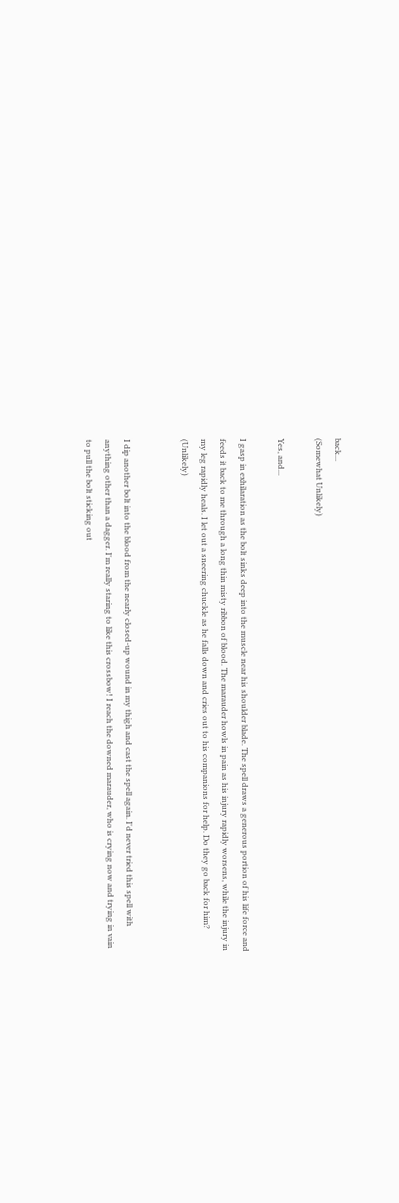back...
(Somewhat Unlikely)

Yes, and...

I gasp in exhilaration as the bolt sinks deep into the muscle near his shoulder blade. The spell draws a generous portion of his life force and feeds it back to me through a long thin misty ribbon of blood. The marauder howls in pain as his injury rapidly worsens, while the injury in my leg rapidly heals. I let out a sneering chuckle as he falls down and cries out to his companions for help. Do they go back for him? (Unlikely)


I dip another bolt into the blood from the nearly closed-up wound in my thigh and cast the spell again. I'd never tried this spell with anything other than a dagger. I'm really staring to like this crossbow! I reach the downed marauder, who is crying now and trying in vain to pull the bolt sticking out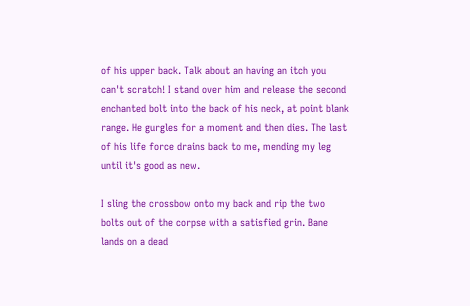of his upper back. Talk about an having an itch you can't scratch! I stand over him and release the second enchanted bolt into the back of his neck, at point blank range. He gurgles for a moment and then dies. The last of his life force drains back to me, mending my leg until it's good as new.

I sling the crossbow onto my back and rip the two bolts out of the corpse with a satisfied grin. Bane lands on a dead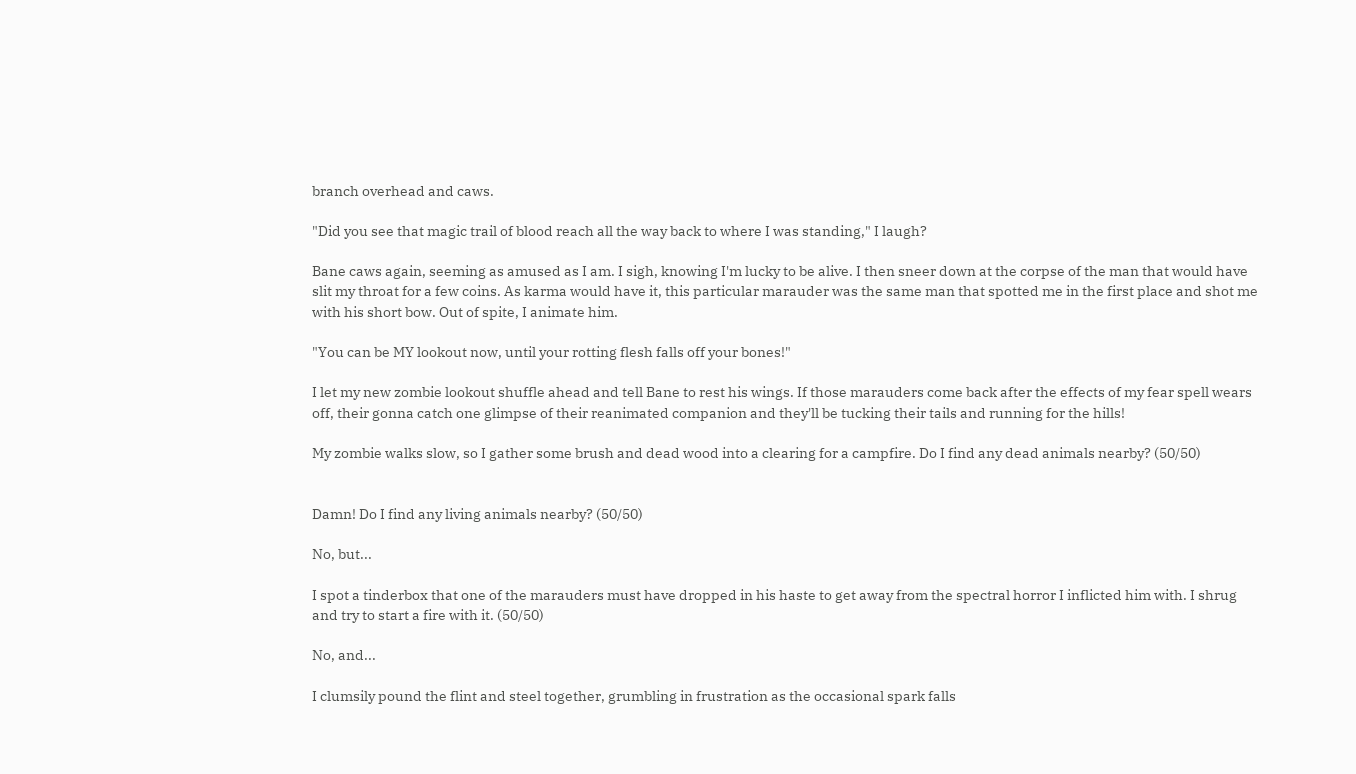branch overhead and caws.

"Did you see that magic trail of blood reach all the way back to where I was standing," I laugh?

Bane caws again, seeming as amused as I am. I sigh, knowing I'm lucky to be alive. I then sneer down at the corpse of the man that would have slit my throat for a few coins. As karma would have it, this particular marauder was the same man that spotted me in the first place and shot me with his short bow. Out of spite, I animate him.

"You can be MY lookout now, until your rotting flesh falls off your bones!"

I let my new zombie lookout shuffle ahead and tell Bane to rest his wings. If those marauders come back after the effects of my fear spell wears off, their gonna catch one glimpse of their reanimated companion and they'll be tucking their tails and running for the hills!

My zombie walks slow, so I gather some brush and dead wood into a clearing for a campfire. Do I find any dead animals nearby? (50/50)


Damn! Do I find any living animals nearby? (50/50)

No, but...

I spot a tinderbox that one of the marauders must have dropped in his haste to get away from the spectral horror I inflicted him with. I shrug and try to start a fire with it. (50/50)

No, and...

I clumsily pound the flint and steel together, grumbling in frustration as the occasional spark falls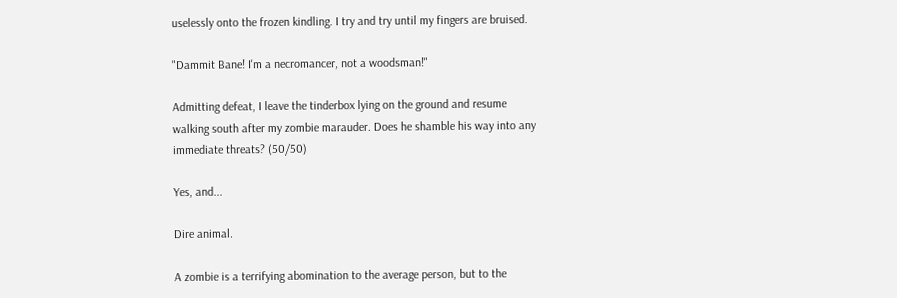uselessly onto the frozen kindling. I try and try until my fingers are bruised.

"Dammit Bane! I'm a necromancer, not a woodsman!"

Admitting defeat, I leave the tinderbox lying on the ground and resume walking south after my zombie marauder. Does he shamble his way into any immediate threats? (50/50)

Yes, and...

Dire animal.

A zombie is a terrifying abomination to the average person, but to the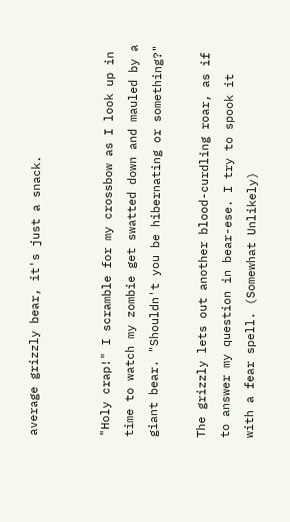average grizzly bear, it's just a snack.


"Holy crap!" I scramble for my crossbow as I look up in time to watch my zombie get swatted down and mauled by a giant bear. "Shouldn't you be hibernating or something?"

The grizzly lets out another blood-curdling roar, as if to answer my question in bear-ese. I try to spook it with a fear spell. (Somewhat Unlikely)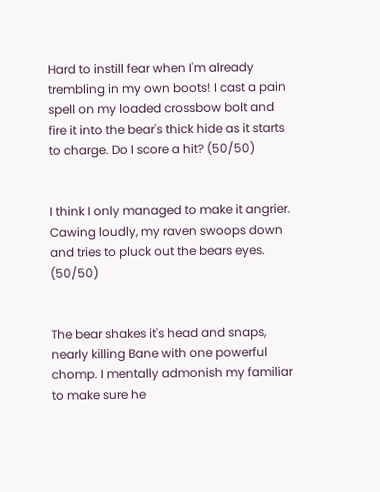Hard to instill fear when I'm already trembling in my own boots! I cast a pain spell on my loaded crossbow bolt and fire it into the bear's thick hide as it starts to charge. Do I score a hit? (50/50)


I think I only managed to make it angrier. Cawing loudly, my raven swoops down and tries to pluck out the bears eyes. (50/50)


The bear shakes it's head and snaps, nearly killing Bane with one powerful chomp. I mentally admonish my familiar to make sure he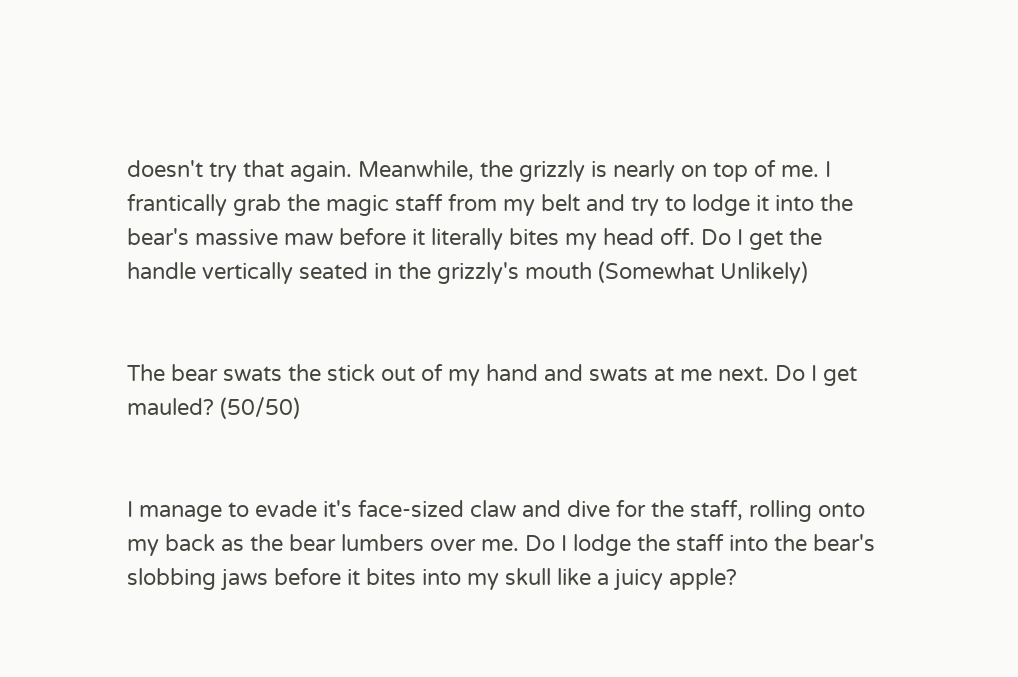doesn't try that again. Meanwhile, the grizzly is nearly on top of me. I frantically grab the magic staff from my belt and try to lodge it into the bear's massive maw before it literally bites my head off. Do I get the handle vertically seated in the grizzly's mouth (Somewhat Unlikely)


The bear swats the stick out of my hand and swats at me next. Do I get mauled? (50/50)


I manage to evade it's face-sized claw and dive for the staff, rolling onto my back as the bear lumbers over me. Do I lodge the staff into the bear's slobbing jaws before it bites into my skull like a juicy apple?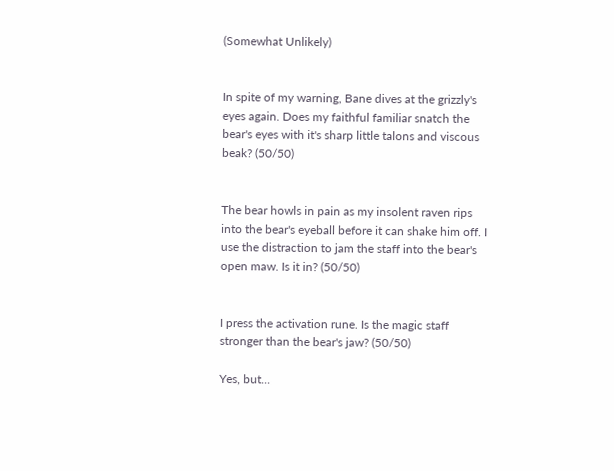(Somewhat Unlikely)


In spite of my warning, Bane dives at the grizzly's eyes again. Does my faithful familiar snatch the bear's eyes with it's sharp little talons and viscous beak? (50/50)


The bear howls in pain as my insolent raven rips into the bear's eyeball before it can shake him off. I use the distraction to jam the staff into the bear's open maw. Is it in? (50/50)


I press the activation rune. Is the magic staff stronger than the bear's jaw? (50/50)

Yes, but...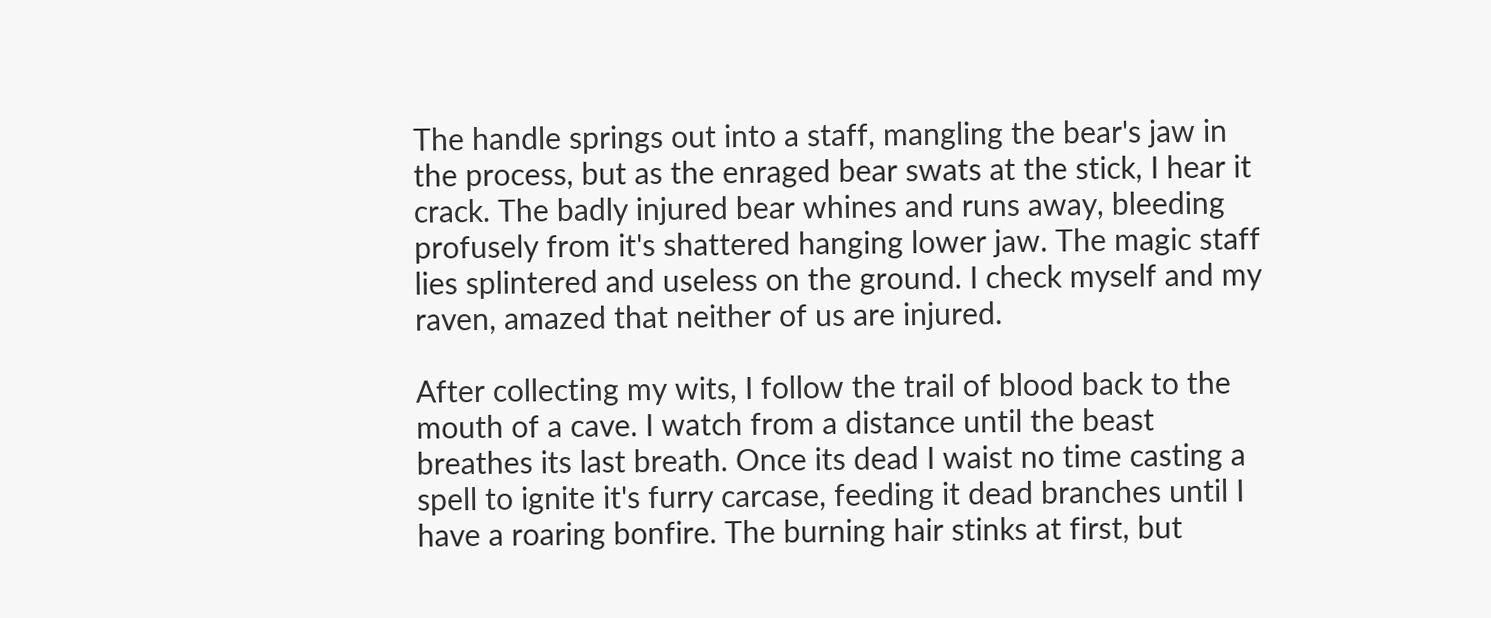The handle springs out into a staff, mangling the bear's jaw in the process, but as the enraged bear swats at the stick, I hear it crack. The badly injured bear whines and runs away, bleeding profusely from it's shattered hanging lower jaw. The magic staff lies splintered and useless on the ground. I check myself and my raven, amazed that neither of us are injured.

After collecting my wits, I follow the trail of blood back to the mouth of a cave. I watch from a distance until the beast breathes its last breath. Once its dead I waist no time casting a spell to ignite it's furry carcase, feeding it dead branches until I have a roaring bonfire. The burning hair stinks at first, but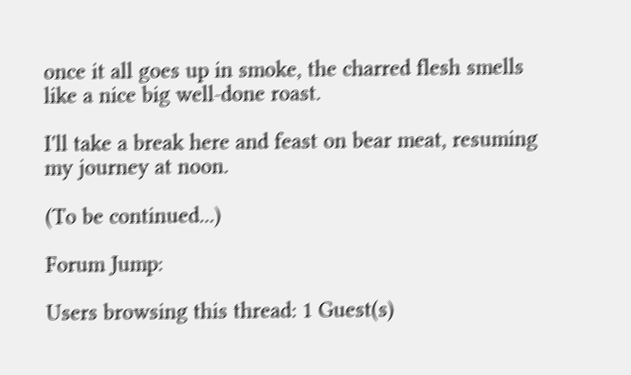once it all goes up in smoke, the charred flesh smells like a nice big well-done roast.

I'll take a break here and feast on bear meat, resuming my journey at noon.

(To be continued...)

Forum Jump:

Users browsing this thread: 1 Guest(s)